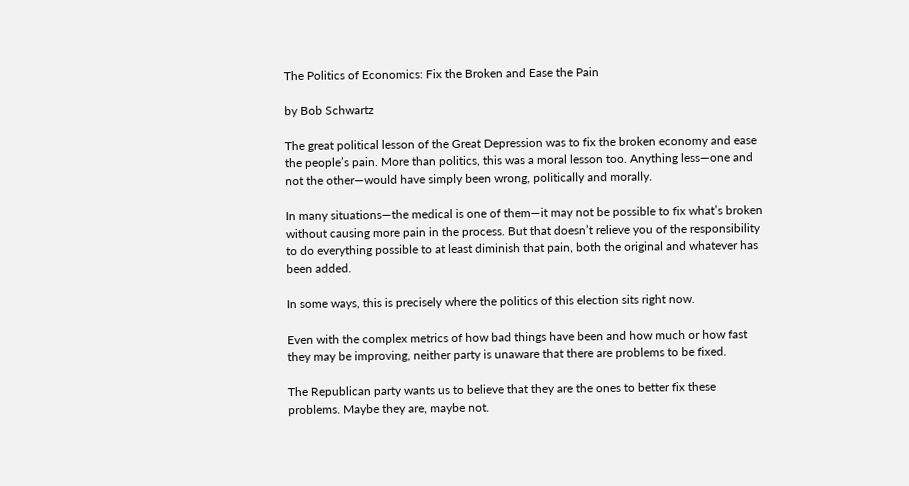The Politics of Economics: Fix the Broken and Ease the Pain

by Bob Schwartz

The great political lesson of the Great Depression was to fix the broken economy and ease the people’s pain. More than politics, this was a moral lesson too. Anything less—one and not the other—would have simply been wrong, politically and morally.

In many situations—the medical is one of them—it may not be possible to fix what’s broken without causing more pain in the process. But that doesn’t relieve you of the responsibility to do everything possible to at least diminish that pain, both the original and whatever has been added.

In some ways, this is precisely where the politics of this election sits right now.

Even with the complex metrics of how bad things have been and how much or how fast they may be improving, neither party is unaware that there are problems to be fixed.

The Republican party wants us to believe that they are the ones to better fix these problems. Maybe they are, maybe not.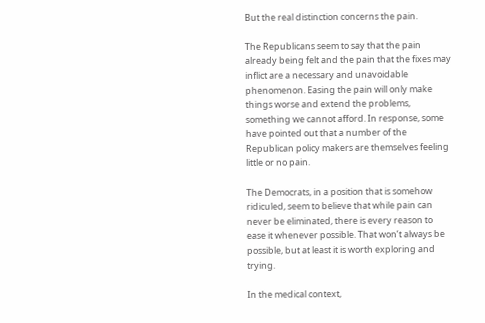But the real distinction concerns the pain.

The Republicans seem to say that the pain already being felt and the pain that the fixes may inflict are a necessary and unavoidable phenomenon. Easing the pain will only make things worse and extend the problems, something we cannot afford. In response, some have pointed out that a number of the Republican policy makers are themselves feeling little or no pain.

The Democrats, in a position that is somehow ridiculed, seem to believe that while pain can never be eliminated, there is every reason to ease it whenever possible. That won’t always be possible, but at least it is worth exploring and trying.

In the medical context,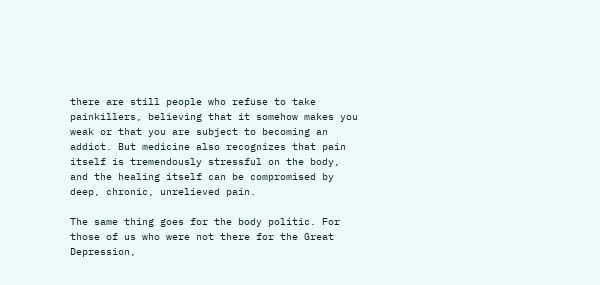there are still people who refuse to take painkillers, believing that it somehow makes you weak or that you are subject to becoming an addict. But medicine also recognizes that pain itself is tremendously stressful on the body, and the healing itself can be compromised by deep, chronic, unrelieved pain.

The same thing goes for the body politic. For those of us who were not there for the Great Depression,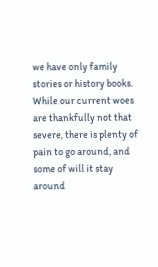we have only family stories or history books. While our current woes are thankfully not that severe, there is plenty of pain to go around, and some of will it stay around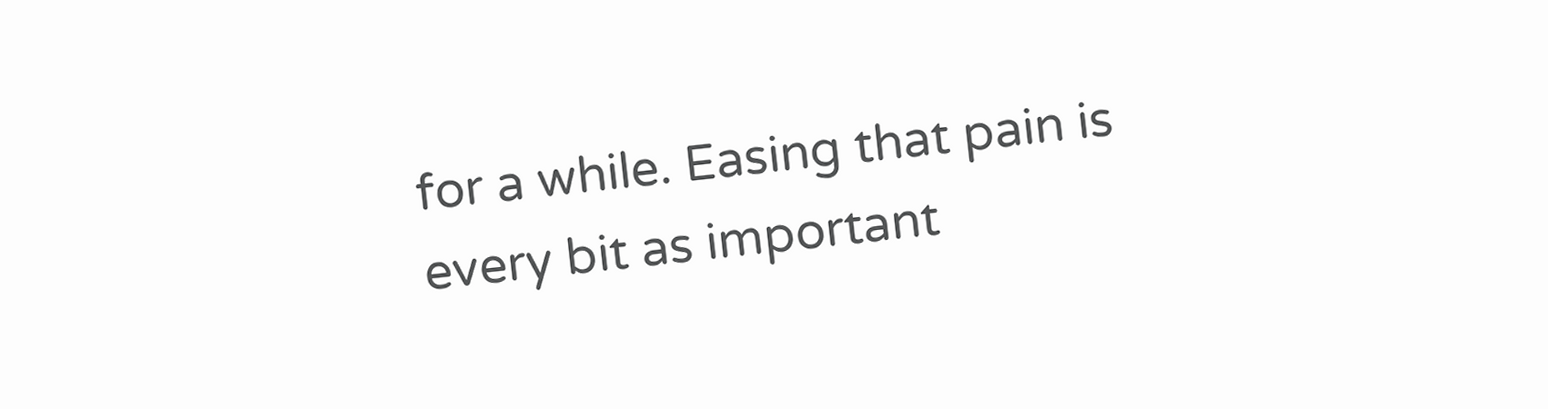for a while. Easing that pain is every bit as important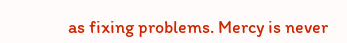as fixing problems. Mercy is never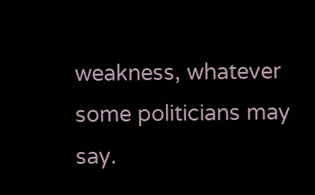weakness, whatever some politicians may say.